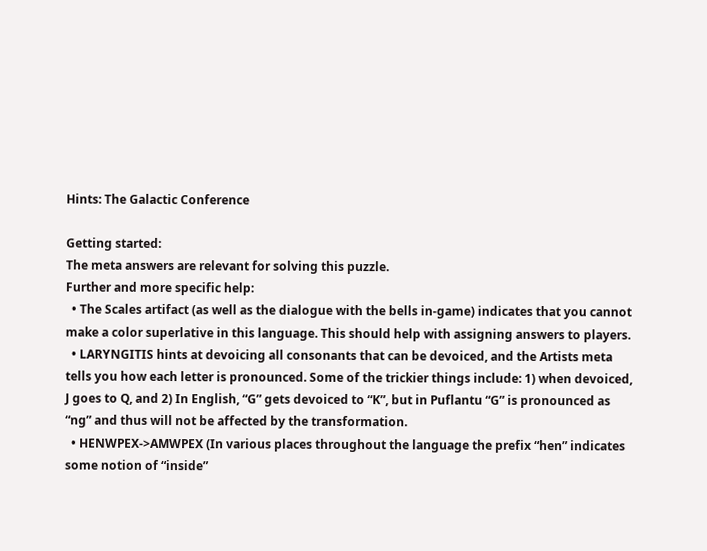Hints: The Galactic Conference

Getting started:
The meta answers are relevant for solving this puzzle.
Further and more specific help:
  • The Scales artifact (as well as the dialogue with the bells in-game) indicates that you cannot make a color superlative in this language. This should help with assigning answers to players.
  • LARYNGITIS hints at devoicing all consonants that can be devoiced, and the Artists meta tells you how each letter is pronounced. Some of the trickier things include: 1) when devoiced, J goes to Q, and 2) In English, “G” gets devoiced to “K”, but in Puflantu “G” is pronounced as “ng” and thus will not be affected by the transformation.
  • HENWPEX->AMWPEX (In various places throughout the language the prefix “hen” indicates some notion of “inside”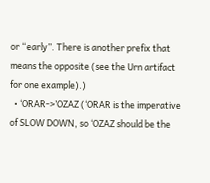or “early”. There is another prefix that means the opposite (see the Urn artifact for one example).)
  • ‘ORAR->’OZAZ (‘ORAR is the imperative of SLOW DOWN, so ‘OZAZ should be the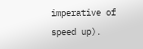imperative of speed up).